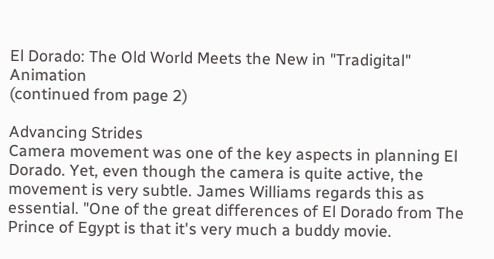El Dorado: The Old World Meets the New in "Tradigital" Animation
(continued from page 2)

Advancing Strides
Camera movement was one of the key aspects in planning El Dorado. Yet, even though the camera is quite active, the movement is very subtle. James Williams regards this as essential. "One of the great differences of El Dorado from The Prince of Egypt is that it's very much a buddy movie.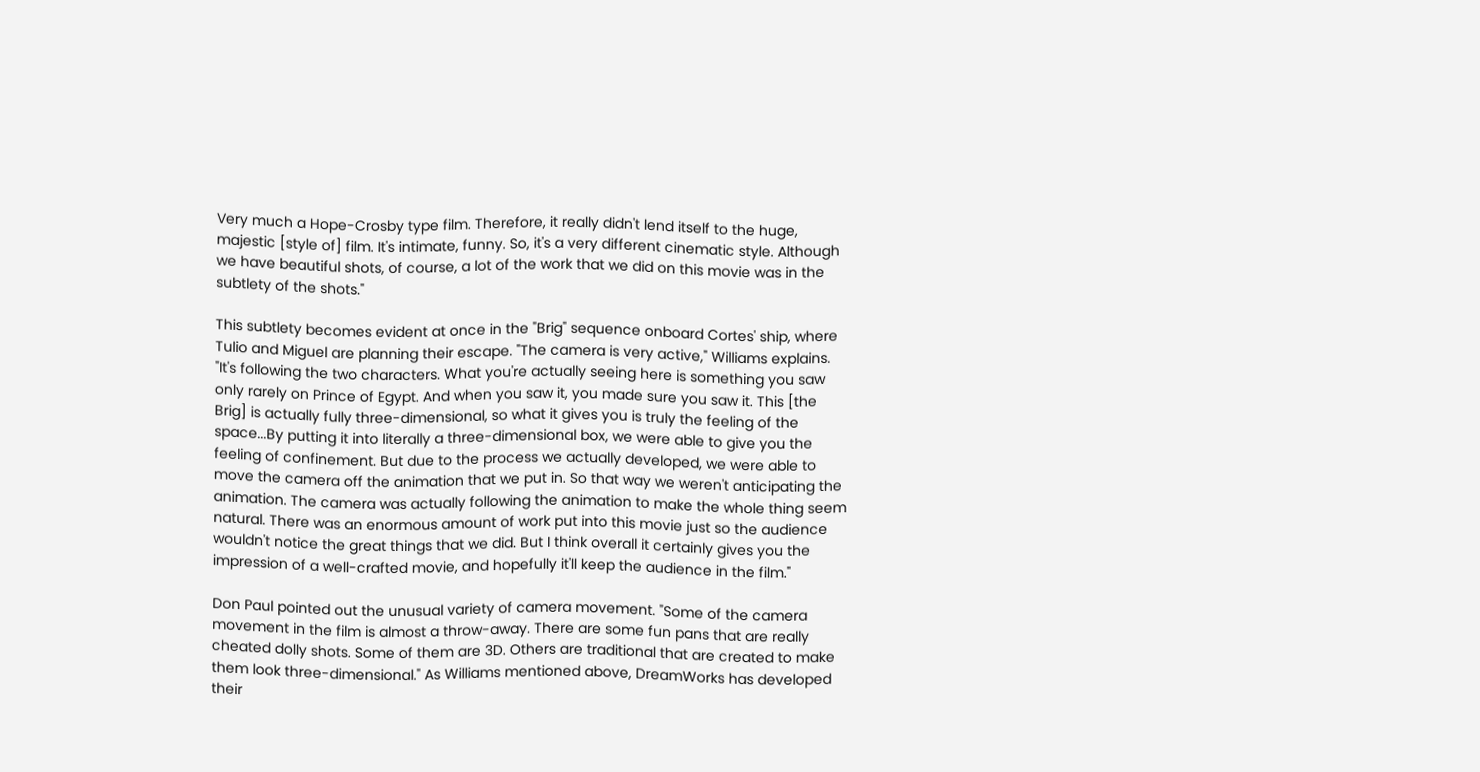Very much a Hope-Crosby type film. Therefore, it really didn't lend itself to the huge, majestic [style of] film. It's intimate, funny. So, it's a very different cinematic style. Although we have beautiful shots, of course, a lot of the work that we did on this movie was in the subtlety of the shots."

This subtlety becomes evident at once in the "Brig" sequence onboard Cortes' ship, where Tulio and Miguel are planning their escape. "The camera is very active," Williams explains. "It's following the two characters. What you're actually seeing here is something you saw only rarely on Prince of Egypt. And when you saw it, you made sure you saw it. This [the Brig] is actually fully three-dimensional, so what it gives you is truly the feeling of the space...By putting it into literally a three-dimensional box, we were able to give you the feeling of confinement. But due to the process we actually developed, we were able to move the camera off the animation that we put in. So that way we weren't anticipating the animation. The camera was actually following the animation to make the whole thing seem natural. There was an enormous amount of work put into this movie just so the audience wouldn't notice the great things that we did. But I think overall it certainly gives you the impression of a well-crafted movie, and hopefully it'll keep the audience in the film."

Don Paul pointed out the unusual variety of camera movement. "Some of the camera movement in the film is almost a throw-away. There are some fun pans that are really cheated dolly shots. Some of them are 3D. Others are traditional that are created to make them look three-dimensional." As Williams mentioned above, DreamWorks has developed their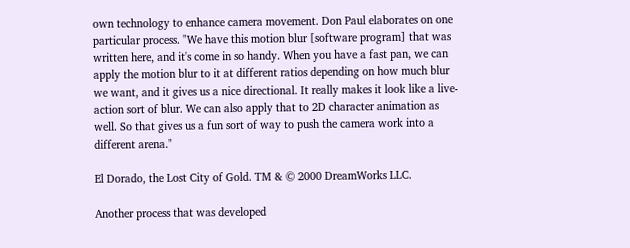own technology to enhance camera movement. Don Paul elaborates on one particular process. "We have this motion blur [software program] that was written here, and it's come in so handy. When you have a fast pan, we can apply the motion blur to it at different ratios depending on how much blur we want, and it gives us a nice directional. It really makes it look like a live-action sort of blur. We can also apply that to 2D character animation as well. So that gives us a fun sort of way to push the camera work into a different arena."

El Dorado, the Lost City of Gold. TM & © 2000 DreamWorks LLC.

Another process that was developed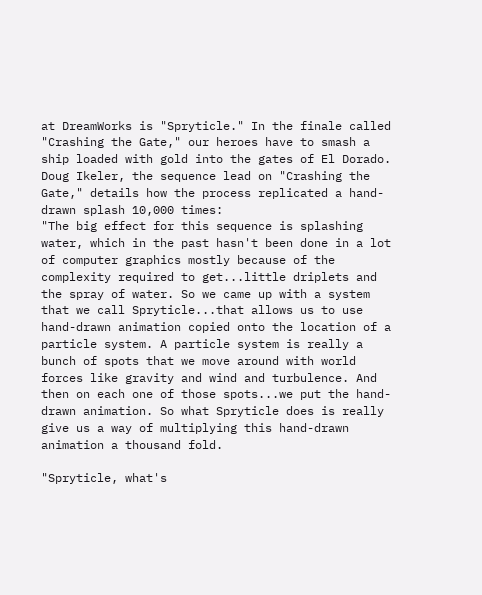at DreamWorks is "Spryticle." In the finale called "Crashing the Gate," our heroes have to smash a ship loaded with gold into the gates of El Dorado. Doug Ikeler, the sequence lead on "Crashing the Gate," details how the process replicated a hand-drawn splash 10,000 times:
"The big effect for this sequence is splashing water, which in the past hasn't been done in a lot of computer graphics mostly because of the complexity required to get...little driplets and the spray of water. So we came up with a system that we call Spryticle...that allows us to use hand-drawn animation copied onto the location of a particle system. A particle system is really a bunch of spots that we move around with world forces like gravity and wind and turbulence. And then on each one of those spots...we put the hand-drawn animation. So what Spryticle does is really give us a way of multiplying this hand-drawn animation a thousand fold.

"Spryticle, what's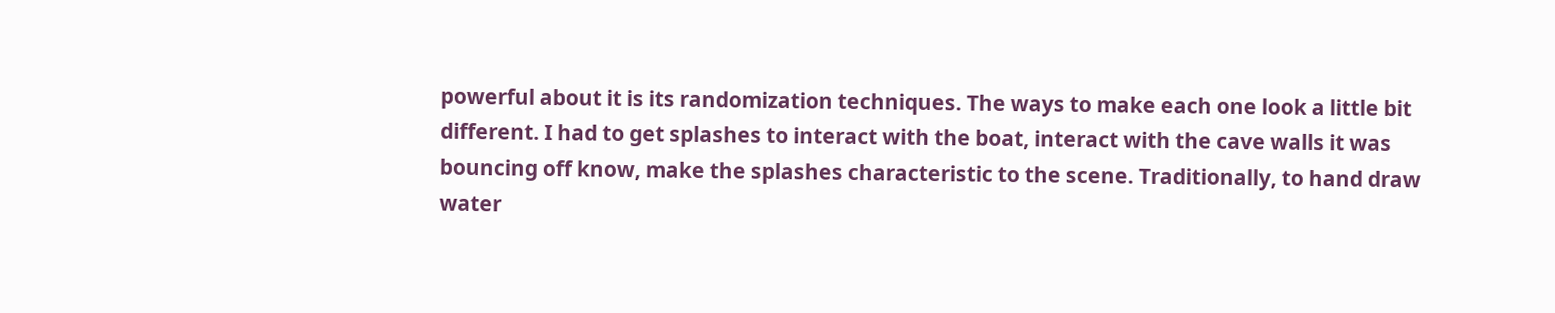powerful about it is its randomization techniques. The ways to make each one look a little bit different. I had to get splashes to interact with the boat, interact with the cave walls it was bouncing off know, make the splashes characteristic to the scene. Traditionally, to hand draw water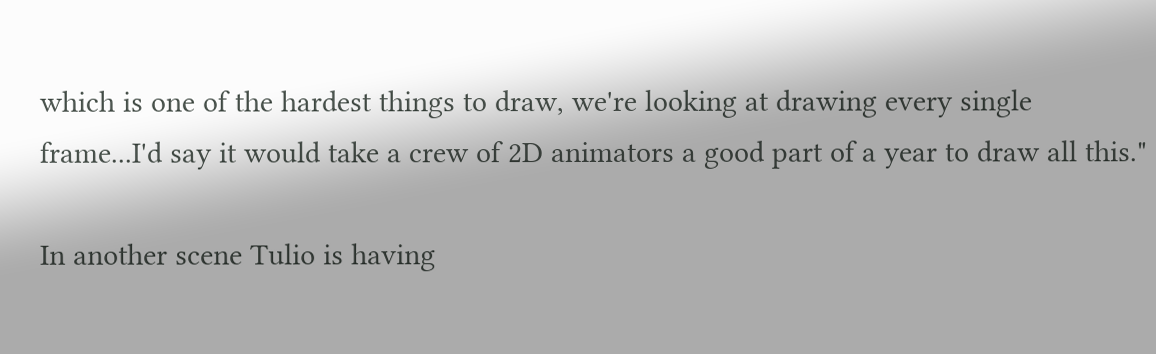which is one of the hardest things to draw, we're looking at drawing every single frame...I'd say it would take a crew of 2D animators a good part of a year to draw all this."

In another scene Tulio is having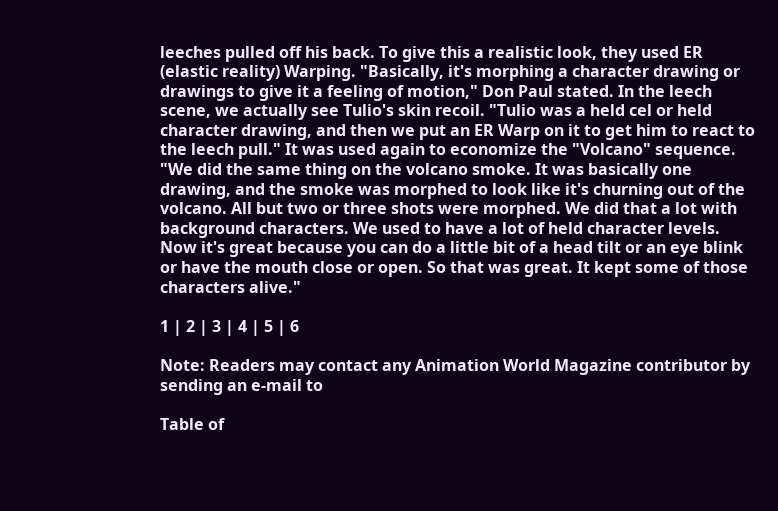leeches pulled off his back. To give this a realistic look, they used ER (elastic reality) Warping. "Basically, it's morphing a character drawing or drawings to give it a feeling of motion," Don Paul stated. In the leech scene, we actually see Tulio's skin recoil. "Tulio was a held cel or held character drawing, and then we put an ER Warp on it to get him to react to the leech pull." It was used again to economize the "Volcano" sequence. "We did the same thing on the volcano smoke. It was basically one drawing, and the smoke was morphed to look like it's churning out of the volcano. All but two or three shots were morphed. We did that a lot with background characters. We used to have a lot of held character levels. Now it's great because you can do a little bit of a head tilt or an eye blink or have the mouth close or open. So that was great. It kept some of those characters alive."

1 | 2 | 3 | 4 | 5 | 6

Note: Readers may contact any Animation World Magazine contributor by sending an e-mail to

Table of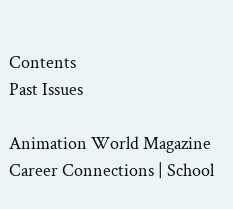Contents
Past Issues

Animation World Magazine
Career Connections | School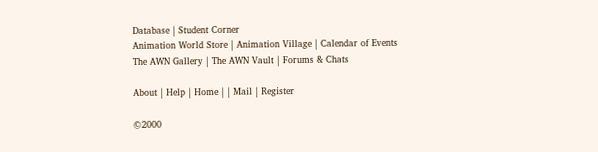Database | Student Corner
Animation World Store | Animation Village | Calendar of Events
The AWN Gallery | The AWN Vault | Forums & Chats

About | Help | Home | | Mail | Register

©2000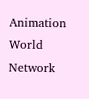Animation World Network